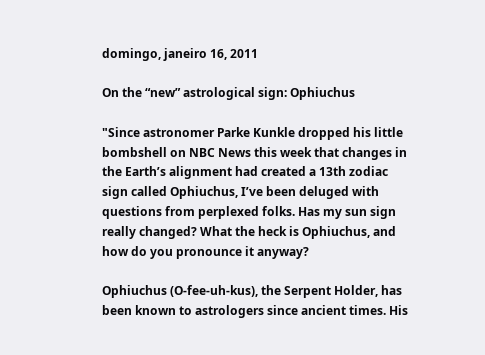domingo, janeiro 16, 2011

On the “new” astrological sign: Ophiuchus

"Since astronomer Parke Kunkle dropped his little bombshell on NBC News this week that changes in the Earth’s alignment had created a 13th zodiac sign called Ophiuchus, I’ve been deluged with questions from perplexed folks. Has my sun sign really changed? What the heck is Ophiuchus, and how do you pronounce it anyway?

Ophiuchus (O-fee-uh-kus), the Serpent Holder, has been known to astrologers since ancient times. His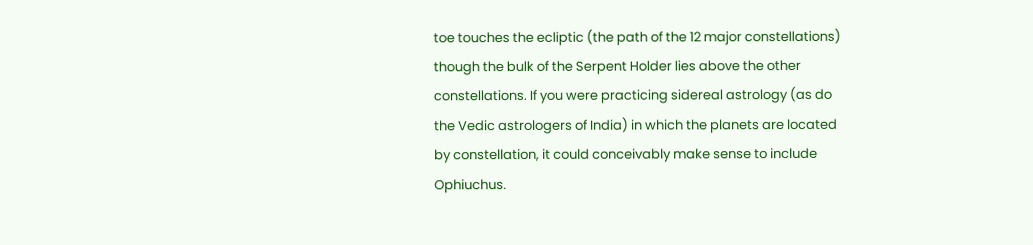toe touches the ecliptic (the path of the 12 major constellations) though the bulk of the Serpent Holder lies above the other constellations. If you were practicing sidereal astrology (as do the Vedic astrologers of India) in which the planets are located by constellation, it could conceivably make sense to include Ophiuchus.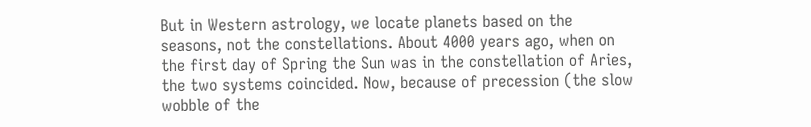But in Western astrology, we locate planets based on the seasons, not the constellations. About 4000 years ago, when on the first day of Spring the Sun was in the constellation of Aries, the two systems coincided. Now, because of precession (the slow wobble of the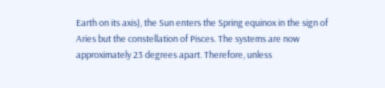Earth on its axis), the Sun enters the Spring equinox in the sign of Aries but the constellation of Pisces. The systems are now approximately 23 degrees apart. Therefore, unless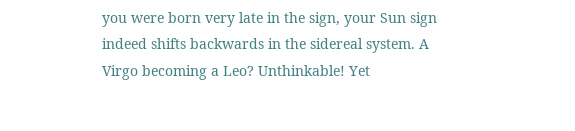you were born very late in the sign, your Sun sign indeed shifts backwards in the sidereal system. A Virgo becoming a Leo? Unthinkable! Yet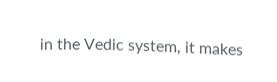in the Vedic system, it makes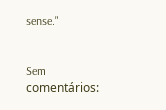sense."


Sem comentários: